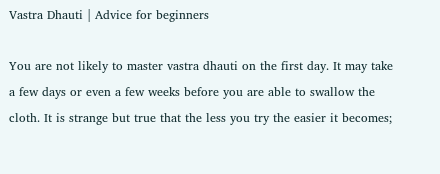Vastra Dhauti | Advice for beginners

You are not likely to master vastra dhauti on the first day. It may take a few days or even a few weeks before you are able to swallow the cloth. It is strange but true that the less you try the easier it becomes;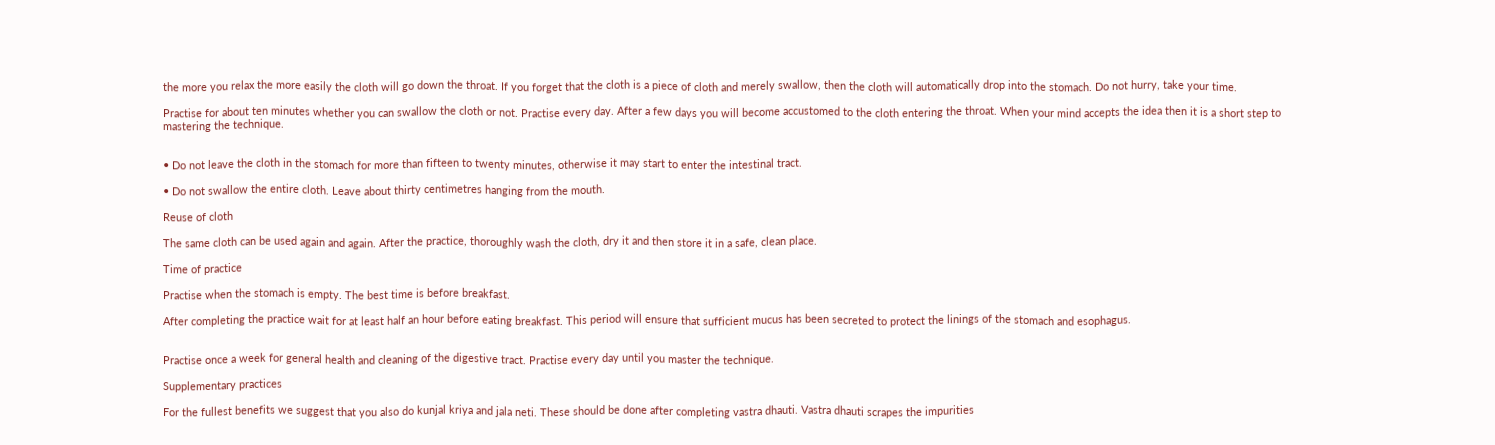the more you relax the more easily the cloth will go down the throat. If you forget that the cloth is a piece of cloth and merely swallow, then the cloth will automatically drop into the stomach. Do not hurry, take your time.

Practise for about ten minutes whether you can swallow the cloth or not. Practise every day. After a few days you will become accustomed to the cloth entering the throat. When your mind accepts the idea then it is a short step to mastering the technique.


• Do not leave the cloth in the stomach for more than fifteen to twenty minutes, otherwise it may start to enter the intestinal tract.

• Do not swallow the entire cloth. Leave about thirty centimetres hanging from the mouth.

Reuse of cloth

The same cloth can be used again and again. After the practice, thoroughly wash the cloth, dry it and then store it in a safe, clean place.

Time of practice

Practise when the stomach is empty. The best time is before breakfast.

After completing the practice wait for at least half an hour before eating breakfast. This period will ensure that sufficient mucus has been secreted to protect the linings of the stomach and esophagus.


Practise once a week for general health and cleaning of the digestive tract. Practise every day until you master the technique.

Supplementary practices

For the fullest benefits we suggest that you also do kunjal kriya and jala neti. These should be done after completing vastra dhauti. Vastra dhauti scrapes the impurities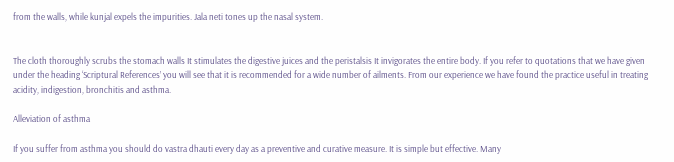from the walls, while kunjal expels the impurities. Jala neti tones up the nasal system.


The cloth thoroughly scrubs the stomach walls It stimulates the digestive juices and the peristalsis It invigorates the entire body. If you refer to quotations that we have given under the heading ‘Scriptural References’ you will see that it is recommended for a wide number of ailments. From our experience we have found the practice useful in treating acidity, indigestion, bronchitis and asthma.

Alleviation of asthma

If you suffer from asthma you should do vastra dhauti every day as a preventive and curative measure. It is simple but effective. Many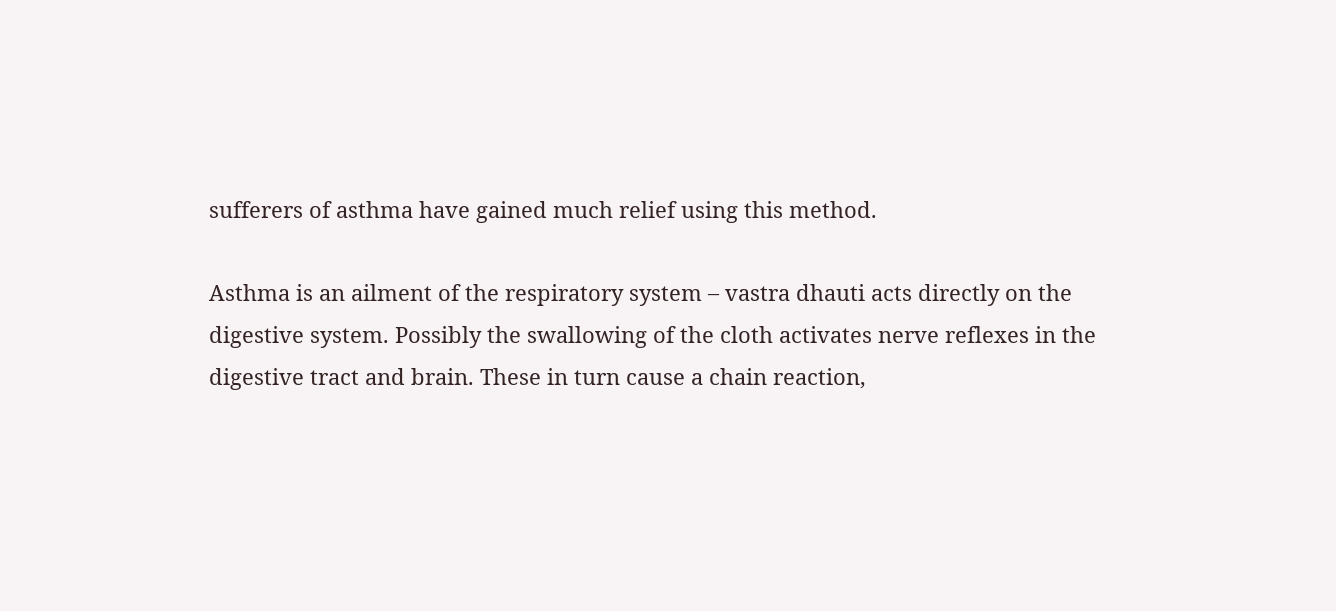sufferers of asthma have gained much relief using this method.

Asthma is an ailment of the respiratory system – vastra dhauti acts directly on the digestive system. Possibly the swallowing of the cloth activates nerve reflexes in the digestive tract and brain. These in turn cause a chain reaction,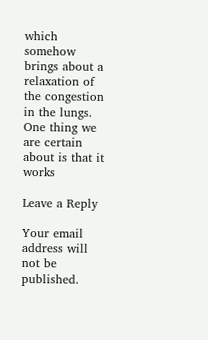which somehow brings about a relaxation of the congestion in the lungs. One thing we are certain about is that it works

Leave a Reply

Your email address will not be published.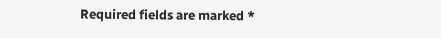Required fields are marked *